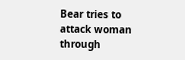Bear tries to attack woman through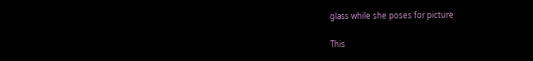glass while she poses for picture

This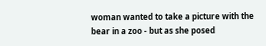woman wanted to take a picture with the bear in a zoo - but as she posed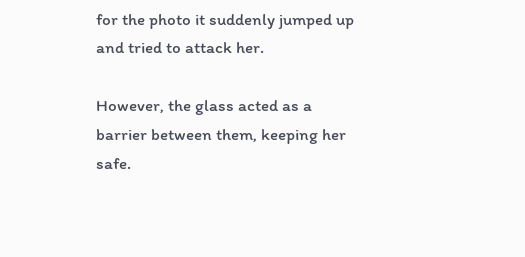for the photo it suddenly jumped up and tried to attack her.

However, the glass acted as a barrier between them, keeping her safe.